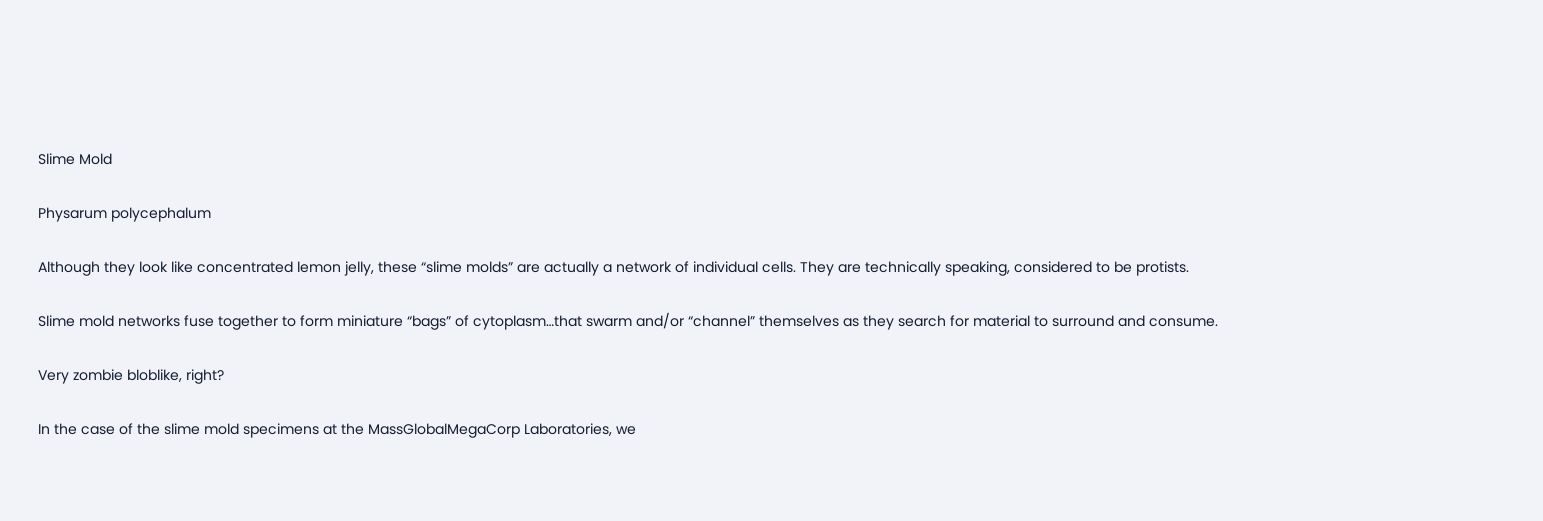Slime Mold

Physarum polycephalum

Although they look like concentrated lemon jelly, these “slime molds” are actually a network of individual cells. They are technically speaking, considered to be protists.

Slime mold networks fuse together to form miniature “bags” of cytoplasm…that swarm and/or “channel” themselves as they search for material to surround and consume.

Very zombie bloblike, right?

In the case of the slime mold specimens at the MassGlobalMegaCorp Laboratories, we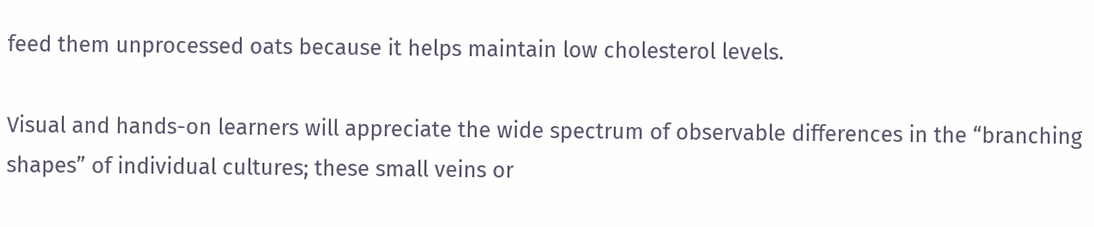feed them unprocessed oats because it helps maintain low cholesterol levels.

Visual and hands-on learners will appreciate the wide spectrum of observable differences in the “branching shapes” of individual cultures; these small veins or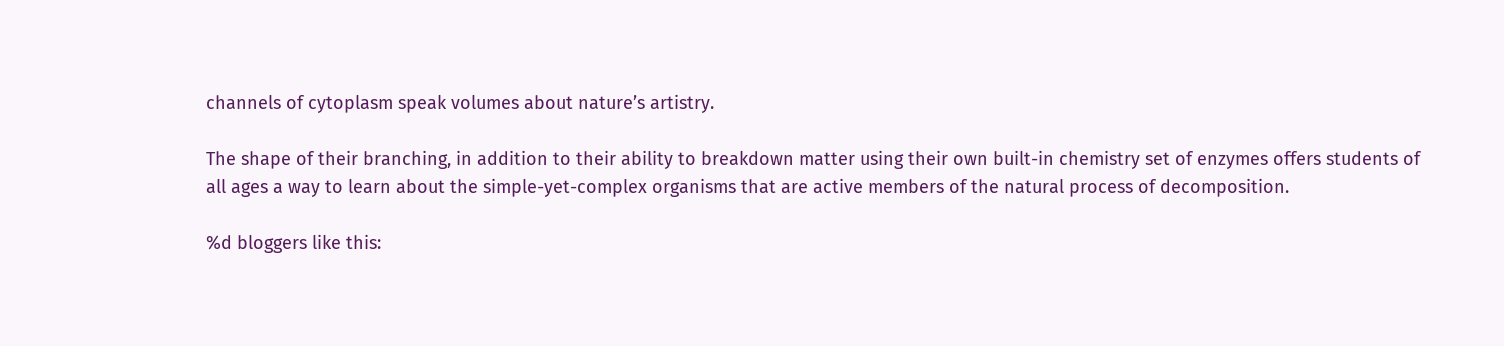channels of cytoplasm speak volumes about nature’s artistry.

The shape of their branching, in addition to their ability to breakdown matter using their own built-in chemistry set of enzymes offers students of all ages a way to learn about the simple-yet-complex organisms that are active members of the natural process of decomposition.

%d bloggers like this: